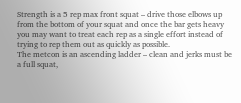Strength is a 5 rep max front squat – drive those elbows up from the bottom of your squat and once the bar gets heavy you may want to treat each rep as a single effort instead of trying to rep them out as quickly as possible.
The metcon is an ascending ladder – clean and jerks must be a full squat,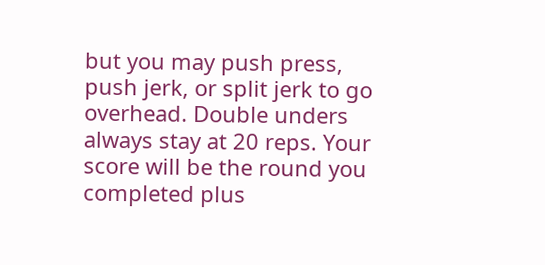but you may push press, push jerk, or split jerk to go overhead. Double unders always stay at 20 reps. Your score will be the round you completed plus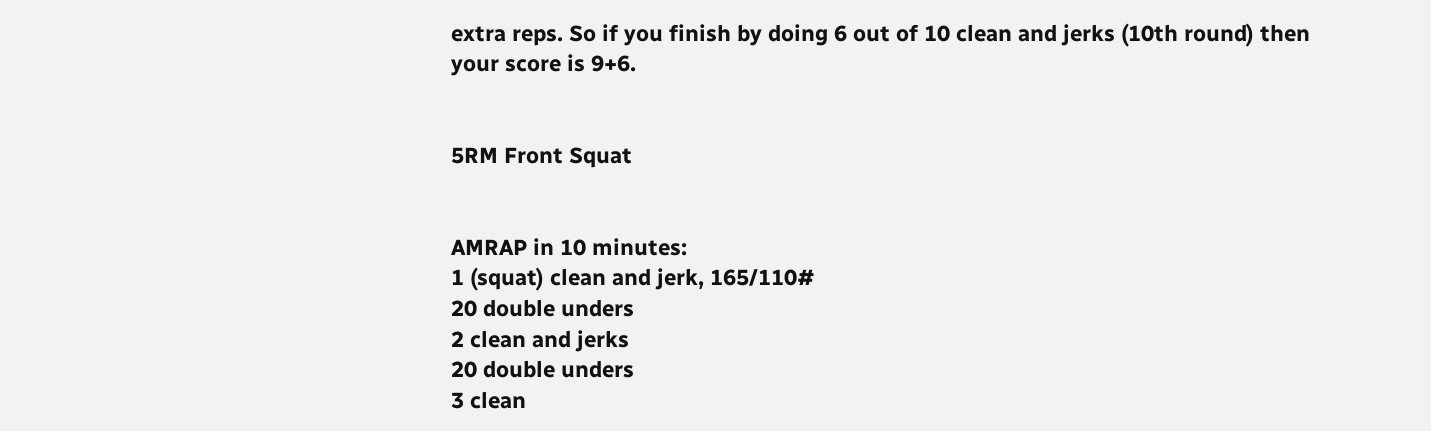extra reps. So if you finish by doing 6 out of 10 clean and jerks (10th round) then your score is 9+6.


5RM Front Squat


AMRAP in 10 minutes:
1 (squat) clean and jerk, 165/110#
20 double unders
2 clean and jerks
20 double unders
3 clean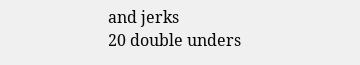and jerks
20 double unders